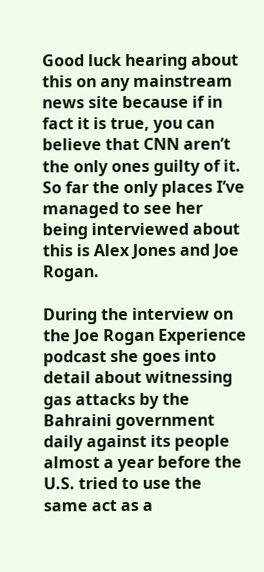Good luck hearing about this on any mainstream news site because if in fact it is true, you can believe that CNN aren’t the only ones guilty of it. So far the only places I’ve managed to see her being interviewed about this is Alex Jones and Joe Rogan.

During the interview on the Joe Rogan Experience podcast she goes into detail about witnessing gas attacks by the Bahraini government daily against its people almost a year before the U.S. tried to use the same act as a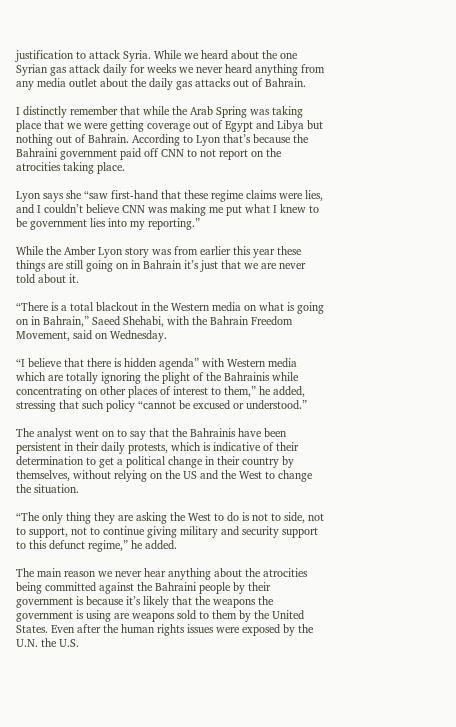justification to attack Syria. While we heard about the one Syrian gas attack daily for weeks we never heard anything from any media outlet about the daily gas attacks out of Bahrain.

I distinctly remember that while the Arab Spring was taking place that we were getting coverage out of Egypt and Libya but nothing out of Bahrain. According to Lyon that’s because the Bahraini government paid off CNN to not report on the atrocities taking place.

Lyon says she “saw first-hand that these regime claims were lies, and I couldn’t believe CNN was making me put what I knew to be government lies into my reporting.”

While the Amber Lyon story was from earlier this year these things are still going on in Bahrain it’s just that we are never told about it.

“There is a total blackout in the Western media on what is going on in Bahrain,” Saeed Shehabi, with the Bahrain Freedom Movement, said on Wednesday.

“I believe that there is hidden agenda” with Western media which are totally ignoring the plight of the Bahrainis while concentrating on other places of interest to them,” he added, stressing that such policy “cannot be excused or understood.”

The analyst went on to say that the Bahrainis have been persistent in their daily protests, which is indicative of their determination to get a political change in their country by themselves, without relying on the US and the West to change the situation.

“The only thing they are asking the West to do is not to side, not to support, not to continue giving military and security support to this defunct regime,” he added.

The main reason we never hear anything about the atrocities being committed against the Bahraini people by their government is because it’s likely that the weapons the government is using are weapons sold to them by the United States. Even after the human rights issues were exposed by the U.N. the U.S.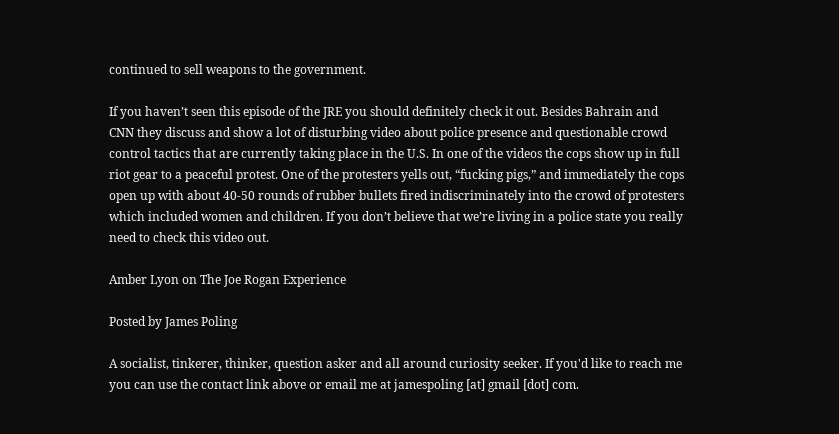continued to sell weapons to the government.

If you haven’t seen this episode of the JRE you should definitely check it out. Besides Bahrain and CNN they discuss and show a lot of disturbing video about police presence and questionable crowd control tactics that are currently taking place in the U.S. In one of the videos the cops show up in full riot gear to a peaceful protest. One of the protesters yells out, “fucking pigs,” and immediately the cops open up with about 40-50 rounds of rubber bullets fired indiscriminately into the crowd of protesters which included women and children. If you don’t believe that we’re living in a police state you really need to check this video out.

Amber Lyon on The Joe Rogan Experience

Posted by James Poling

A socialist, tinkerer, thinker, question asker and all around curiosity seeker. If you'd like to reach me you can use the contact link above or email me at jamespoling [at] gmail [dot] com.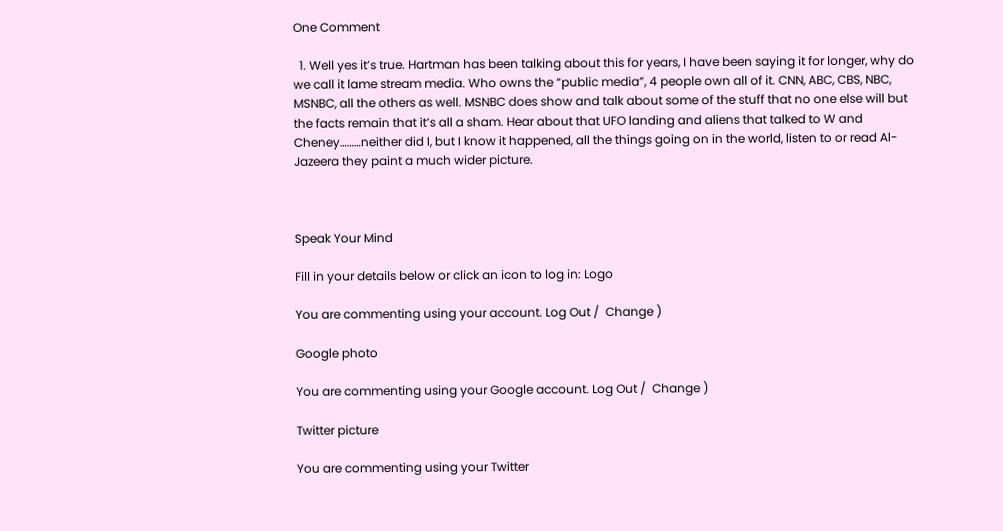One Comment

  1. Well yes it’s true. Hartman has been talking about this for years, I have been saying it for longer, why do we call it lame stream media. Who owns the “public media”, 4 people own all of it. CNN, ABC, CBS, NBC, MSNBC, all the others as well. MSNBC does show and talk about some of the stuff that no one else will but the facts remain that it’s all a sham. Hear about that UFO landing and aliens that talked to W and Cheney………neither did I, but I know it happened, all the things going on in the world, listen to or read Al-Jazeera they paint a much wider picture.



Speak Your Mind

Fill in your details below or click an icon to log in: Logo

You are commenting using your account. Log Out /  Change )

Google photo

You are commenting using your Google account. Log Out /  Change )

Twitter picture

You are commenting using your Twitter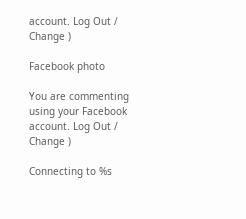account. Log Out /  Change )

Facebook photo

You are commenting using your Facebook account. Log Out /  Change )

Connecting to %s